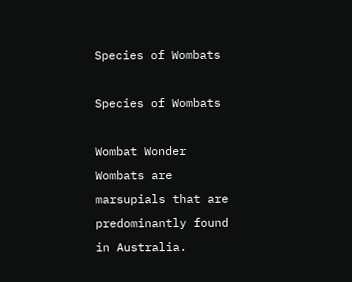Species of Wombats

Species of Wombats

Wombat Wonder
Wombats are marsupials that are predominantly found in Australia.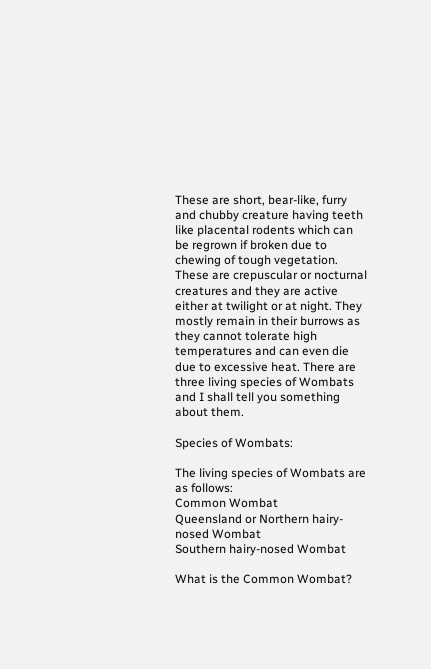These are short, bear-like, furry and chubby creature having teeth like placental rodents which can be regrown if broken due to chewing of tough vegetation. These are crepuscular or nocturnal creatures and they are active either at twilight or at night. They mostly remain in their burrows as they cannot tolerate high temperatures and can even die due to excessive heat. There are three living species of Wombats and I shall tell you something about them.

Species of Wombats:

The living species of Wombats are as follows:
Common Wombat
Queensland or Northern hairy-nosed Wombat
Southern hairy-nosed Wombat

What is the Common Wombat?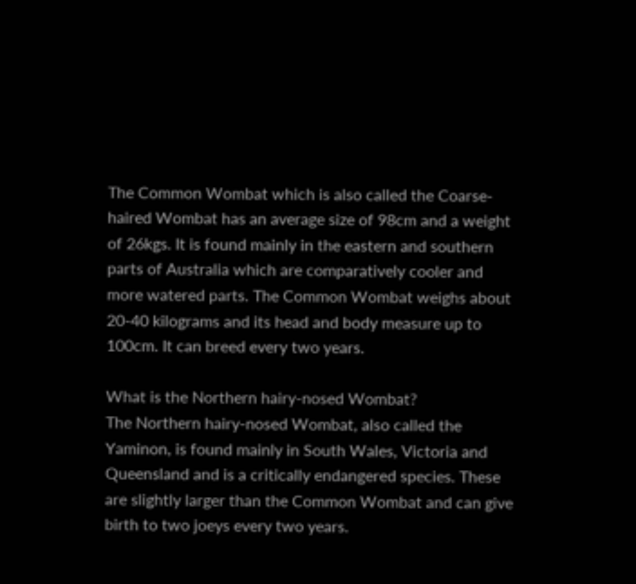The Common Wombat which is also called the Coarse-haired Wombat has an average size of 98cm and a weight of 26kgs. It is found mainly in the eastern and southern parts of Australia which are comparatively cooler and more watered parts. The Common Wombat weighs about 20-40 kilograms and its head and body measure up to 100cm. It can breed every two years.

What is the Northern hairy-nosed Wombat?
The Northern hairy-nosed Wombat, also called the Yaminon, is found mainly in South Wales, Victoria and Queensland and is a critically endangered species. These are slightly larger than the Common Wombat and can give birth to two joeys every two years.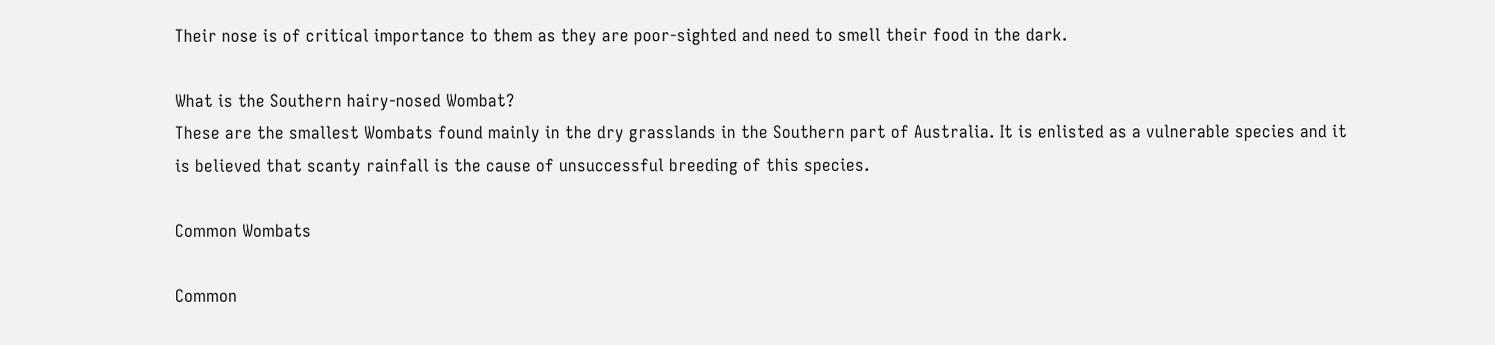Their nose is of critical importance to them as they are poor-sighted and need to smell their food in the dark.

What is the Southern hairy-nosed Wombat?
These are the smallest Wombats found mainly in the dry grasslands in the Southern part of Australia. It is enlisted as a vulnerable species and it is believed that scanty rainfall is the cause of unsuccessful breeding of this species.

Common Wombats

Common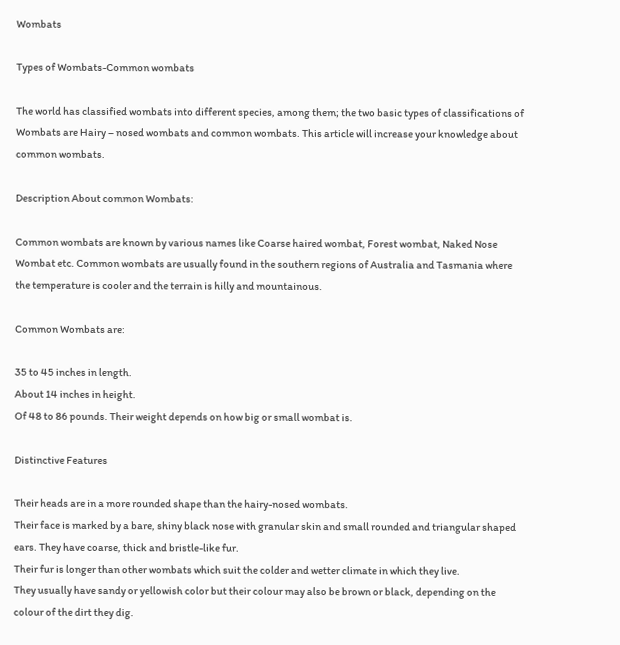Wombats

Types of Wombats-Common wombats

The world has classified wombats into different species, among them; the two basic types of classifications of Wombats are Hairy – nosed wombats and common wombats. This article will increase your knowledge about common wombats.

Description About common Wombats:

Common wombats are known by various names like Coarse haired wombat, Forest wombat, Naked Nose Wombat etc. Common wombats are usually found in the southern regions of Australia and Tasmania where the temperature is cooler and the terrain is hilly and mountainous.

Common Wombats are:

35 to 45 inches in length.
About 14 inches in height.
Of 48 to 86 pounds. Their weight depends on how big or small wombat is.

Distinctive Features

Their heads are in a more rounded shape than the hairy-nosed wombats.
Their face is marked by a bare, shiny black nose with granular skin and small rounded and triangular shaped ears. They have coarse, thick and bristle-like fur.
Their fur is longer than other wombats which suit the colder and wetter climate in which they live.
They usually have sandy or yellowish color but their colour may also be brown or black, depending on the colour of the dirt they dig.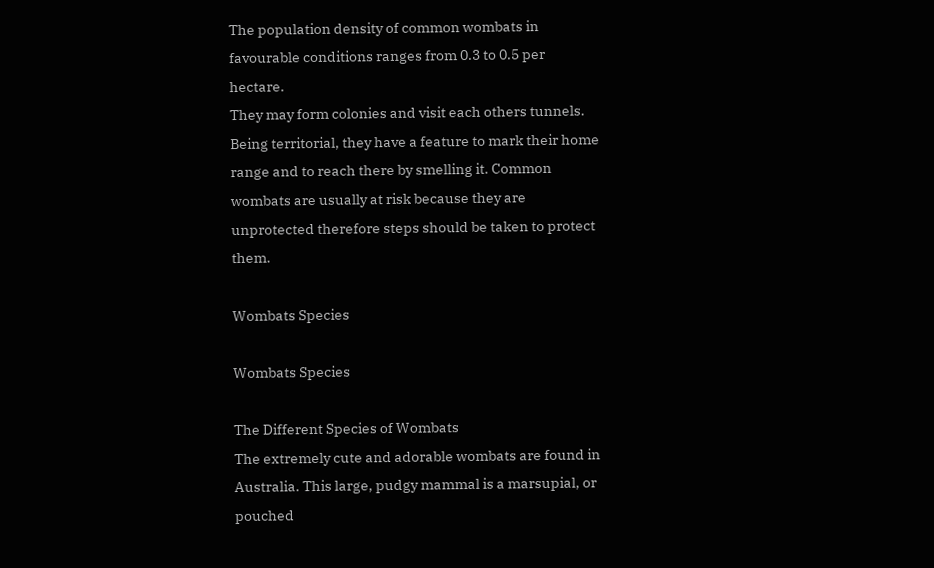The population density of common wombats in favourable conditions ranges from 0.3 to 0.5 per hectare.
They may form colonies and visit each others tunnels. Being territorial, they have a feature to mark their home range and to reach there by smelling it. Common wombats are usually at risk because they are unprotected therefore steps should be taken to protect them.

Wombats Species

Wombats Species

The Different Species of Wombats
The extremely cute and adorable wombats are found in Australia. This large, pudgy mammal is a marsupial, or pouched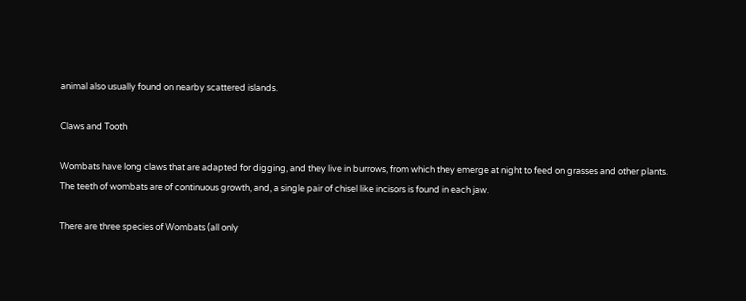animal also usually found on nearby scattered islands.

Claws and Tooth

Wombats have long claws that are adapted for digging, and they live in burrows, from which they emerge at night to feed on grasses and other plants.
The teeth of wombats are of continuous growth, and, a single pair of chisel like incisors is found in each jaw.

There are three species of Wombats (all only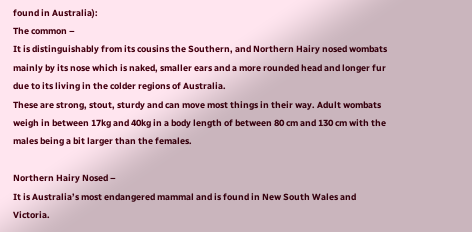found in Australia):
The common –
It is distinguishably from its cousins the Southern, and Northern Hairy nosed wombats mainly by its nose which is naked, smaller ears and a more rounded head and longer fur due to its living in the colder regions of Australia.
These are strong, stout, sturdy and can move most things in their way. Adult wombats weigh in between 17kg and 40kg in a body length of between 80 cm and 130 cm with the males being a bit larger than the females.

Northern Hairy Nosed –
It is Australia’s most endangered mammal and is found in New South Wales and Victoria.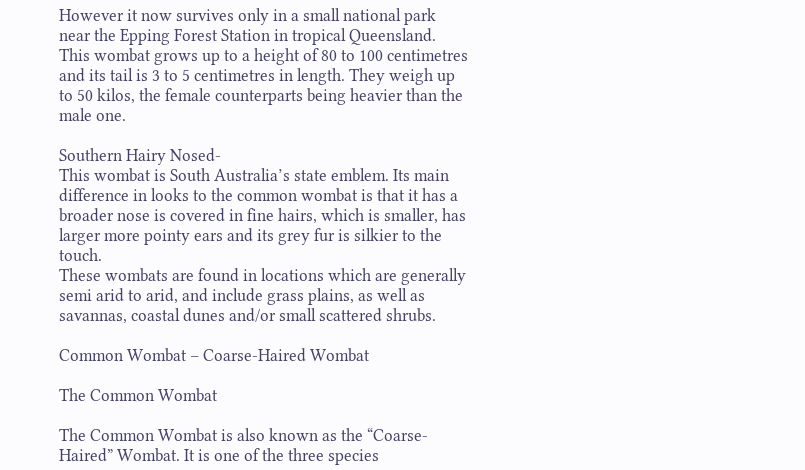However it now survives only in a small national park near the Epping Forest Station in tropical Queensland.
This wombat grows up to a height of 80 to 100 centimetres and its tail is 3 to 5 centimetres in length. They weigh up to 50 kilos, the female counterparts being heavier than the male one.

Southern Hairy Nosed-
This wombat is South Australia’s state emblem. Its main difference in looks to the common wombat is that it has a broader nose is covered in fine hairs, which is smaller, has larger more pointy ears and its grey fur is silkier to the touch.
These wombats are found in locations which are generally semi arid to arid, and include grass plains, as well as savannas, coastal dunes and/or small scattered shrubs.

Common Wombat – Coarse-Haired Wombat

The Common Wombat

The Common Wombat is also known as the “Coarse-Haired” Wombat. It is one of the three species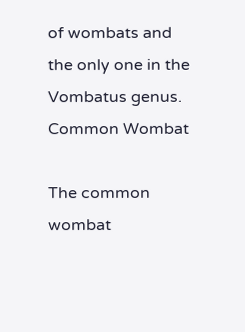of wombats and the only one in the Vombatus genus.
Common Wombat

The common wombat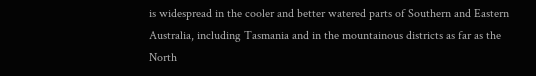is widespread in the cooler and better watered parts of Southern and Eastern Australia, including Tasmania and in the mountainous districts as far as the North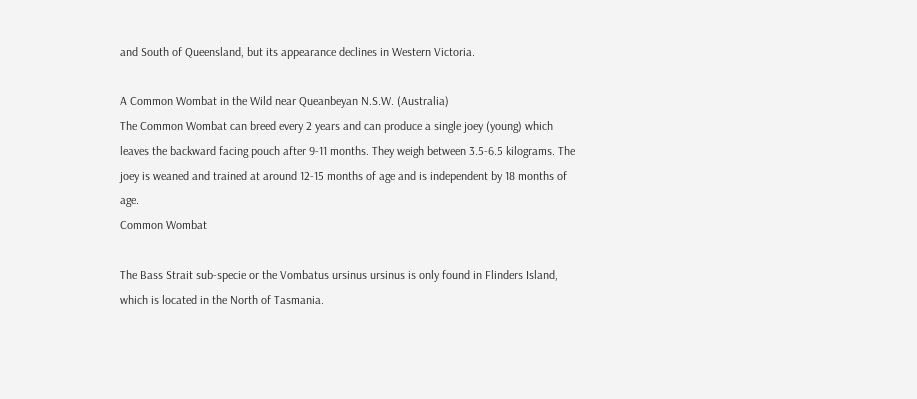and South of Queensland, but its appearance declines in Western Victoria.

A Common Wombat in the Wild near Queanbeyan N.S.W. (Australia)
The Common Wombat can breed every 2 years and can produce a single joey (young) which leaves the backward facing pouch after 9-11 months. They weigh between 3.5-6.5 kilograms. The joey is weaned and trained at around 12-15 months of age and is independent by 18 months of age.
Common Wombat

The Bass Strait sub-specie or the Vombatus ursinus ursinus is only found in Flinders Island, which is located in the North of Tasmania.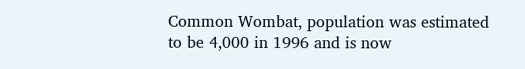Common Wombat, population was estimated to be 4,000 in 1996 and is now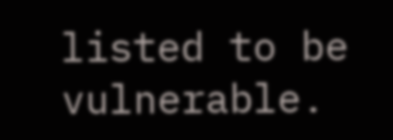listed to be vulnerable.